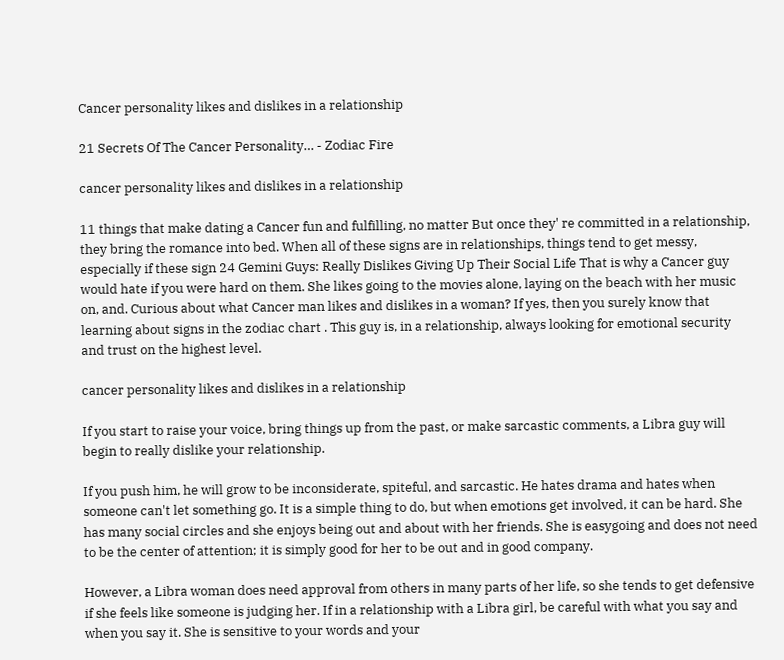Cancer personality likes and dislikes in a relationship

21 Secrets Of The Cancer Personality… - Zodiac Fire

cancer personality likes and dislikes in a relationship

11 things that make dating a Cancer fun and fulfilling, no matter But once they' re committed in a relationship, they bring the romance into bed. When all of these signs are in relationships, things tend to get messy, especially if these sign 24 Gemini Guys: Really Dislikes Giving Up Their Social Life That is why a Cancer guy would hate if you were hard on them. She likes going to the movies alone, laying on the beach with her music on, and. Curious about what Cancer man likes and dislikes in a woman? If yes, then you surely know that learning about signs in the zodiac chart . This guy is, in a relationship, always looking for emotional security and trust on the highest level.

cancer personality likes and dislikes in a relationship

If you start to raise your voice, bring things up from the past, or make sarcastic comments, a Libra guy will begin to really dislike your relationship.

If you push him, he will grow to be inconsiderate, spiteful, and sarcastic. He hates drama and hates when someone can't let something go. It is a simple thing to do, but when emotions get involved, it can be hard. She has many social circles and she enjoys being out and about with her friends. She is easygoing and does not need to be the center of attention; it is simply good for her to be out and in good company.

However, a Libra woman does need approval from others in many parts of her life, so she tends to get defensive if she feels like someone is judging her. If in a relationship with a Libra girl, be careful with what you say and when you say it. She is sensitive to your words and your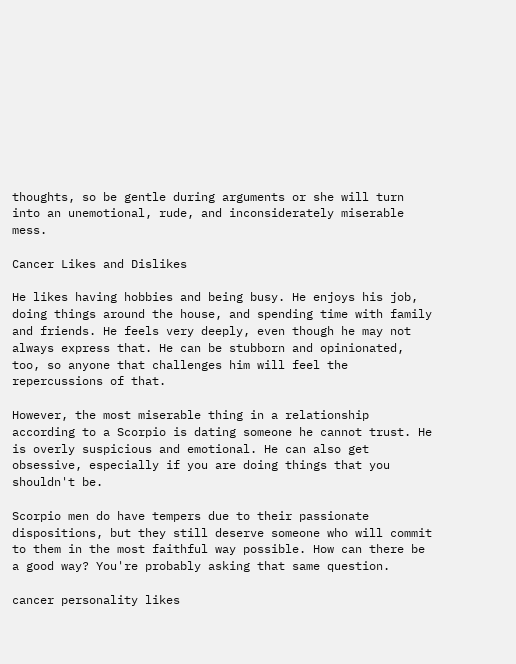thoughts, so be gentle during arguments or she will turn into an unemotional, rude, and inconsiderately miserable mess.

Cancer Likes and Dislikes

He likes having hobbies and being busy. He enjoys his job, doing things around the house, and spending time with family and friends. He feels very deeply, even though he may not always express that. He can be stubborn and opinionated, too, so anyone that challenges him will feel the repercussions of that.

However, the most miserable thing in a relationship according to a Scorpio is dating someone he cannot trust. He is overly suspicious and emotional. He can also get obsessive, especially if you are doing things that you shouldn't be.

Scorpio men do have tempers due to their passionate dispositions, but they still deserve someone who will commit to them in the most faithful way possible. How can there be a good way? You're probably asking that same question.

cancer personality likes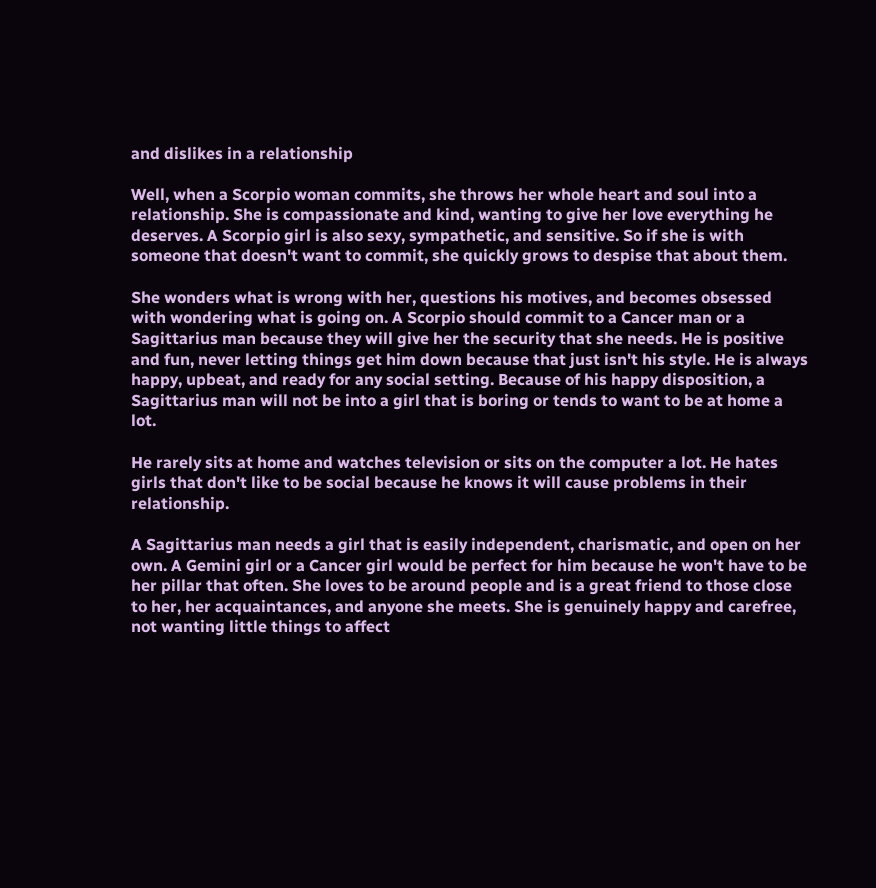and dislikes in a relationship

Well, when a Scorpio woman commits, she throws her whole heart and soul into a relationship. She is compassionate and kind, wanting to give her love everything he deserves. A Scorpio girl is also sexy, sympathetic, and sensitive. So if she is with someone that doesn't want to commit, she quickly grows to despise that about them.

She wonders what is wrong with her, questions his motives, and becomes obsessed with wondering what is going on. A Scorpio should commit to a Cancer man or a Sagittarius man because they will give her the security that she needs. He is positive and fun, never letting things get him down because that just isn't his style. He is always happy, upbeat, and ready for any social setting. Because of his happy disposition, a Sagittarius man will not be into a girl that is boring or tends to want to be at home a lot.

He rarely sits at home and watches television or sits on the computer a lot. He hates girls that don't like to be social because he knows it will cause problems in their relationship.

A Sagittarius man needs a girl that is easily independent, charismatic, and open on her own. A Gemini girl or a Cancer girl would be perfect for him because he won't have to be her pillar that often. She loves to be around people and is a great friend to those close to her, her acquaintances, and anyone she meets. She is genuinely happy and carefree, not wanting little things to affect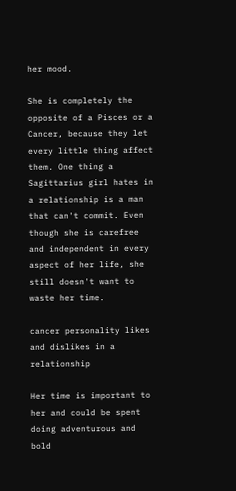her mood.

She is completely the opposite of a Pisces or a Cancer, because they let every little thing affect them. One thing a Sagittarius girl hates in a relationship is a man that can't commit. Even though she is carefree and independent in every aspect of her life, she still doesn't want to waste her time.

cancer personality likes and dislikes in a relationship

Her time is important to her and could be spent doing adventurous and bold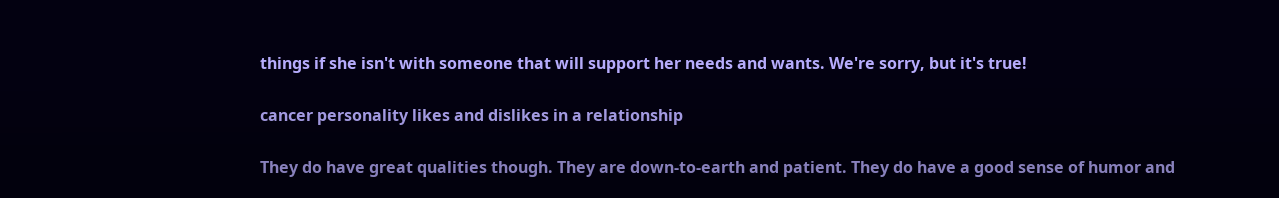things if she isn't with someone that will support her needs and wants. We're sorry, but it's true!

cancer personality likes and dislikes in a relationship

They do have great qualities though. They are down-to-earth and patient. They do have a good sense of humor and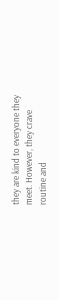they are kind to everyone they meet. However, they crave routine and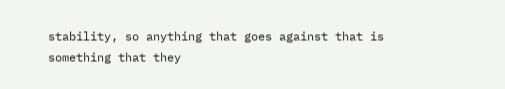stability, so anything that goes against that is something that they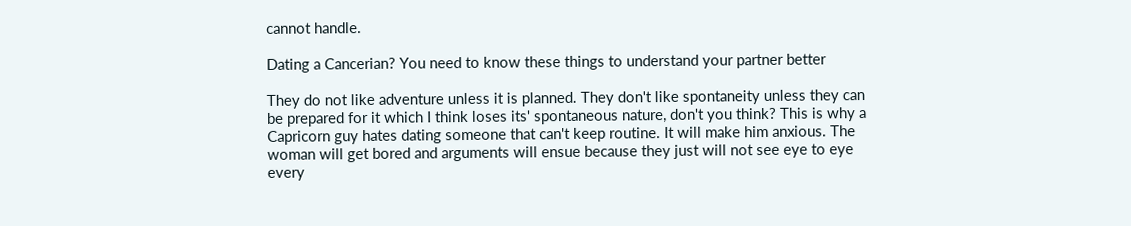cannot handle.

Dating a Cancerian? You need to know these things to understand your partner better

They do not like adventure unless it is planned. They don't like spontaneity unless they can be prepared for it which I think loses its' spontaneous nature, don't you think? This is why a Capricorn guy hates dating someone that can't keep routine. It will make him anxious. The woman will get bored and arguments will ensue because they just will not see eye to eye every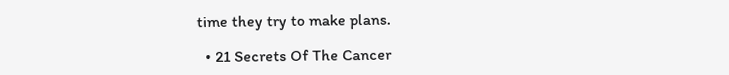time they try to make plans.

  • 21 Secrets Of The Cancer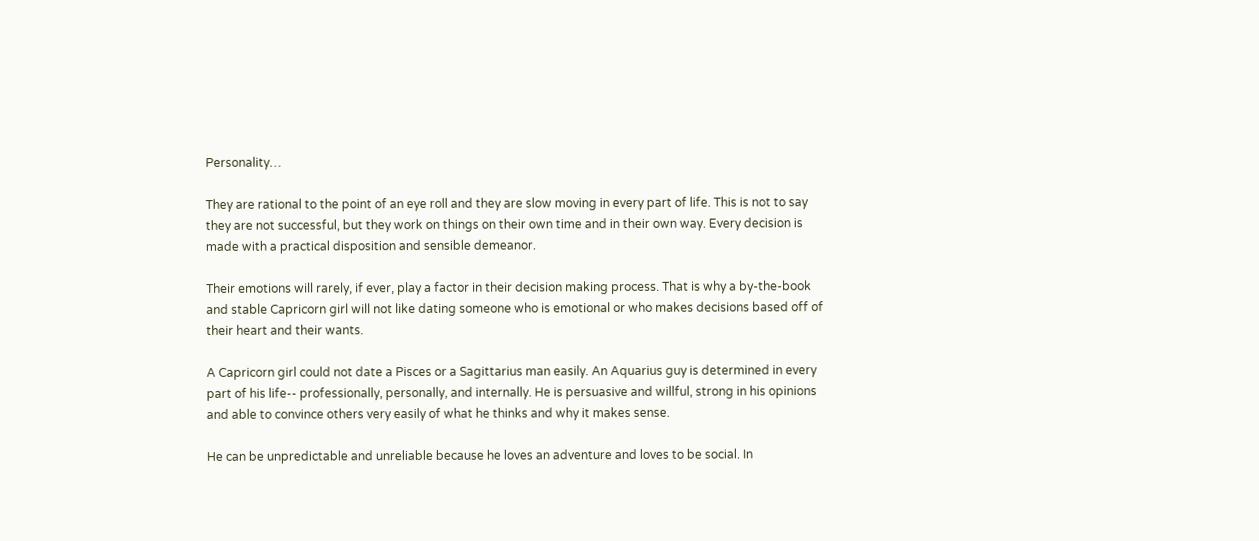Personality…

They are rational to the point of an eye roll and they are slow moving in every part of life. This is not to say they are not successful, but they work on things on their own time and in their own way. Every decision is made with a practical disposition and sensible demeanor.

Their emotions will rarely, if ever, play a factor in their decision making process. That is why a by-the-book and stable Capricorn girl will not like dating someone who is emotional or who makes decisions based off of their heart and their wants.

A Capricorn girl could not date a Pisces or a Sagittarius man easily. An Aquarius guy is determined in every part of his life-- professionally, personally, and internally. He is persuasive and willful, strong in his opinions and able to convince others very easily of what he thinks and why it makes sense.

He can be unpredictable and unreliable because he loves an adventure and loves to be social. In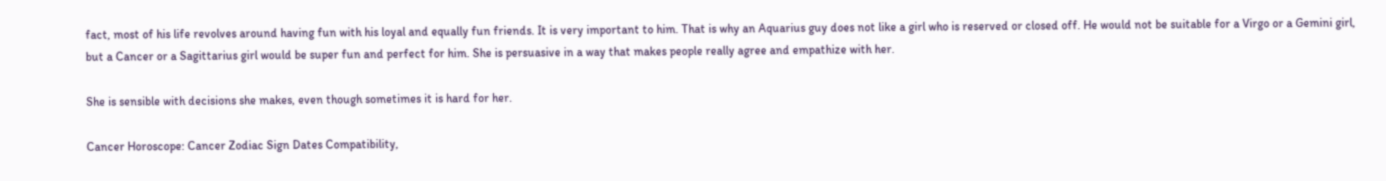fact, most of his life revolves around having fun with his loyal and equally fun friends. It is very important to him. That is why an Aquarius guy does not like a girl who is reserved or closed off. He would not be suitable for a Virgo or a Gemini girl, but a Cancer or a Sagittarius girl would be super fun and perfect for him. She is persuasive in a way that makes people really agree and empathize with her.

She is sensible with decisions she makes, even though sometimes it is hard for her.

Cancer Horoscope: Cancer Zodiac Sign Dates Compatibility,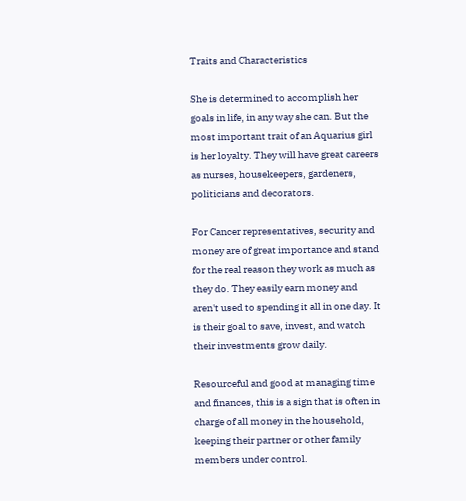Traits and Characteristics

She is determined to accomplish her goals in life, in any way she can. But the most important trait of an Aquarius girl is her loyalty. They will have great careers as nurses, housekeepers, gardeners, politicians and decorators.

For Cancer representatives, security and money are of great importance and stand for the real reason they work as much as they do. They easily earn money and aren't used to spending it all in one day. It is their goal to save, invest, and watch their investments grow daily.

Resourceful and good at managing time and finances, this is a sign that is often in charge of all money in the household, keeping their partner or other family members under control.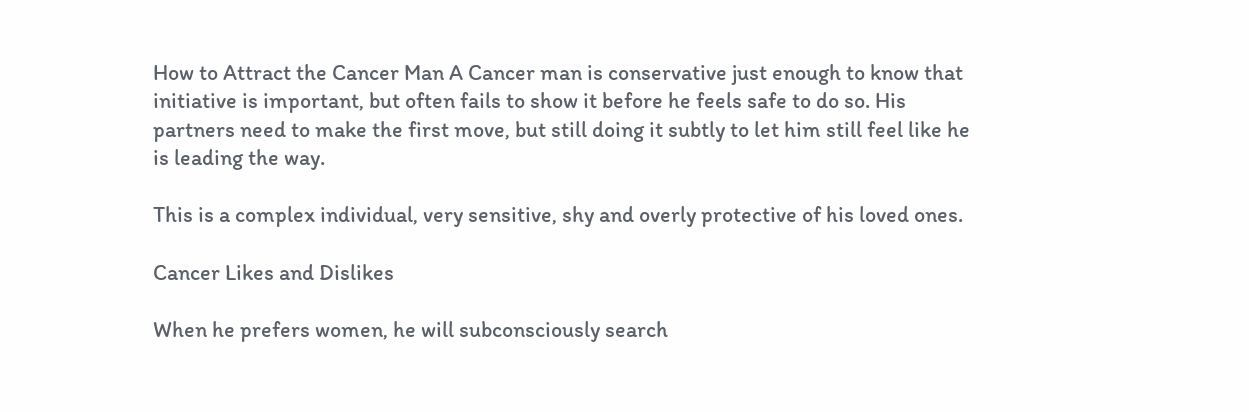How to Attract the Cancer Man A Cancer man is conservative just enough to know that initiative is important, but often fails to show it before he feels safe to do so. His partners need to make the first move, but still doing it subtly to let him still feel like he is leading the way.

This is a complex individual, very sensitive, shy and overly protective of his loved ones.

Cancer Likes and Dislikes

When he prefers women, he will subconsciously search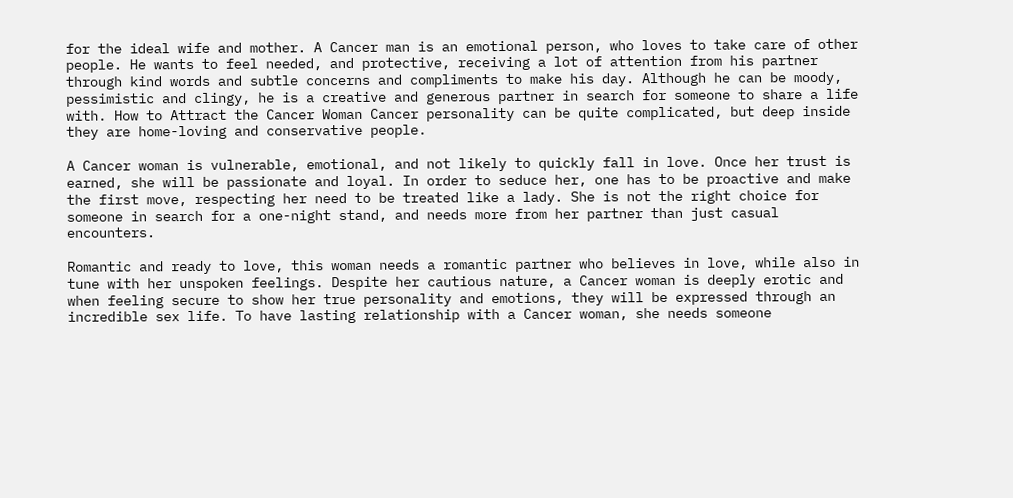for the ideal wife and mother. A Cancer man is an emotional person, who loves to take care of other people. He wants to feel needed, and protective, receiving a lot of attention from his partner through kind words and subtle concerns and compliments to make his day. Although he can be moody, pessimistic and clingy, he is a creative and generous partner in search for someone to share a life with. How to Attract the Cancer Woman Cancer personality can be quite complicated, but deep inside they are home-loving and conservative people.

A Cancer woman is vulnerable, emotional, and not likely to quickly fall in love. Once her trust is earned, she will be passionate and loyal. In order to seduce her, one has to be proactive and make the first move, respecting her need to be treated like a lady. She is not the right choice for someone in search for a one-night stand, and needs more from her partner than just casual encounters.

Romantic and ready to love, this woman needs a romantic partner who believes in love, while also in tune with her unspoken feelings. Despite her cautious nature, a Cancer woman is deeply erotic and when feeling secure to show her true personality and emotions, they will be expressed through an incredible sex life. To have lasting relationship with a Cancer woman, she needs someone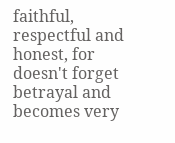faithful, respectful and honest, for doesn't forget betrayal and becomes very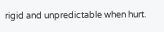rigid and unpredictable when hurt.